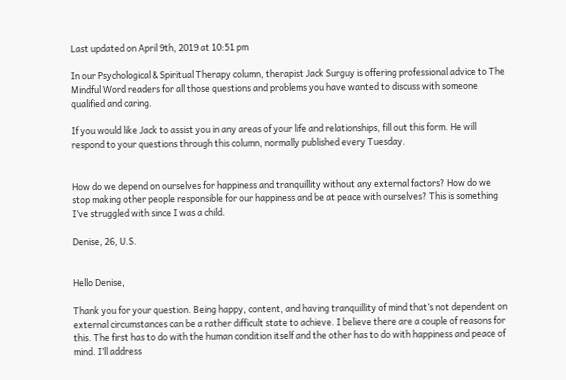Last updated on April 9th, 2019 at 10:51 pm

In our Psychological & Spiritual Therapy column, therapist Jack Surguy is offering professional advice to The Mindful Word readers for all those questions and problems you have wanted to discuss with someone qualified and caring.

If you would like Jack to assist you in any areas of your life and relationships, fill out this form. He will respond to your questions through this column, normally published every Tuesday.


How do we depend on ourselves for happiness and tranquillity without any external factors? How do we stop making other people responsible for our happiness and be at peace with ourselves? This is something I’ve struggled with since I was a child.

Denise, 26, U.S.


Hello Denise,

Thank you for your question. Being happy, content, and having tranquillity of mind that’s not dependent on external circumstances can be a rather difficult state to achieve. I believe there are a couple of reasons for this. The first has to do with the human condition itself and the other has to do with happiness and peace of mind. I’ll address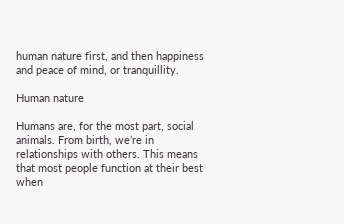human nature first, and then happiness and peace of mind, or tranquillity.

Human nature

Humans are, for the most part, social animals. From birth, we’re in relationships with others. This means that most people function at their best when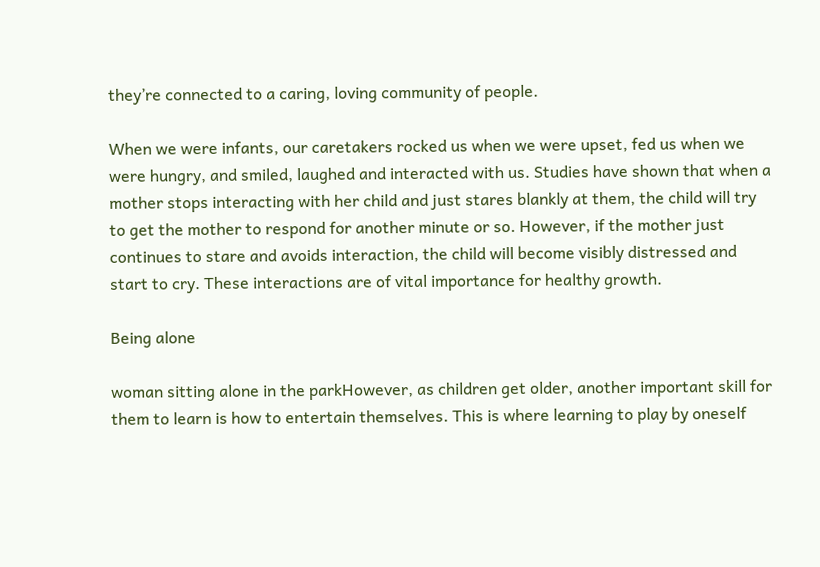they’re connected to a caring, loving community of people.

When we were infants, our caretakers rocked us when we were upset, fed us when we were hungry, and smiled, laughed and interacted with us. Studies have shown that when a mother stops interacting with her child and just stares blankly at them, the child will try to get the mother to respond for another minute or so. However, if the mother just continues to stare and avoids interaction, the child will become visibly distressed and start to cry. These interactions are of vital importance for healthy growth.

Being alone

woman sitting alone in the parkHowever, as children get older, another important skill for them to learn is how to entertain themselves. This is where learning to play by oneself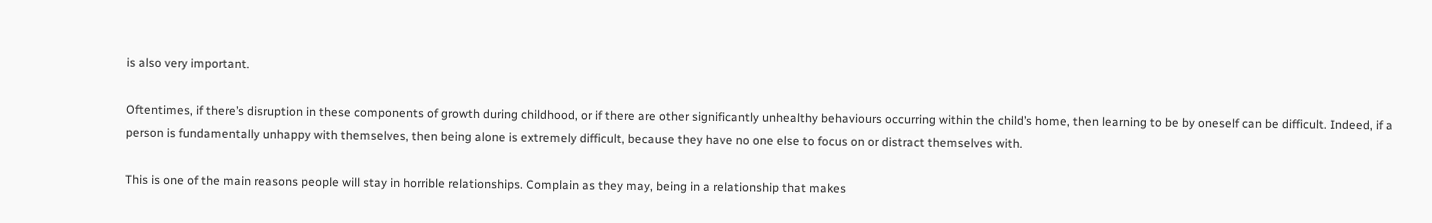is also very important.

Oftentimes, if there’s disruption in these components of growth during childhood, or if there are other significantly unhealthy behaviours occurring within the child’s home, then learning to be by oneself can be difficult. Indeed, if a person is fundamentally unhappy with themselves, then being alone is extremely difficult, because they have no one else to focus on or distract themselves with.

This is one of the main reasons people will stay in horrible relationships. Complain as they may, being in a relationship that makes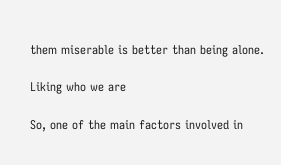them miserable is better than being alone.

Liking who we are

So, one of the main factors involved in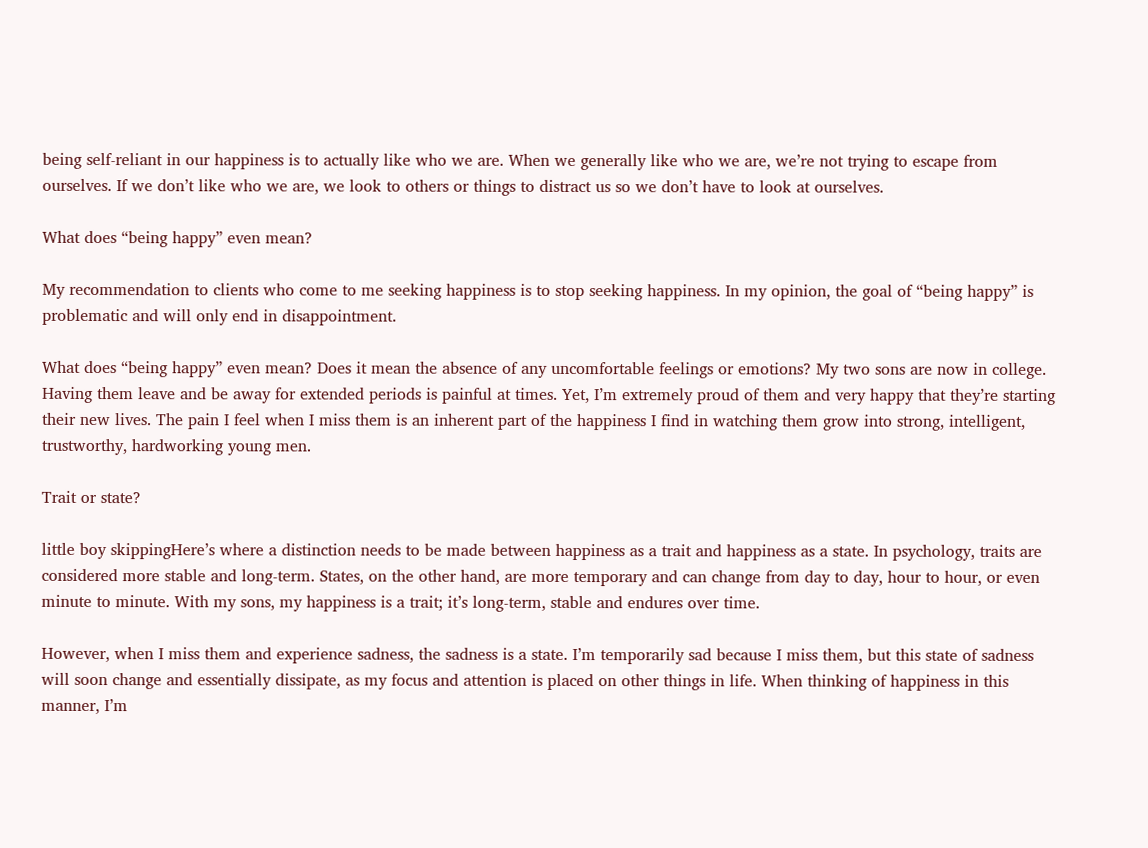being self-reliant in our happiness is to actually like who we are. When we generally like who we are, we’re not trying to escape from ourselves. If we don’t like who we are, we look to others or things to distract us so we don’t have to look at ourselves.

What does “being happy” even mean?

My recommendation to clients who come to me seeking happiness is to stop seeking happiness. In my opinion, the goal of “being happy” is problematic and will only end in disappointment.

What does “being happy” even mean? Does it mean the absence of any uncomfortable feelings or emotions? My two sons are now in college. Having them leave and be away for extended periods is painful at times. Yet, I’m extremely proud of them and very happy that they’re starting their new lives. The pain I feel when I miss them is an inherent part of the happiness I find in watching them grow into strong, intelligent, trustworthy, hardworking young men.

Trait or state?

little boy skippingHere’s where a distinction needs to be made between happiness as a trait and happiness as a state. In psychology, traits are considered more stable and long-term. States, on the other hand, are more temporary and can change from day to day, hour to hour, or even minute to minute. With my sons, my happiness is a trait; it’s long-term, stable and endures over time.

However, when I miss them and experience sadness, the sadness is a state. I’m temporarily sad because I miss them, but this state of sadness will soon change and essentially dissipate, as my focus and attention is placed on other things in life. When thinking of happiness in this manner, I’m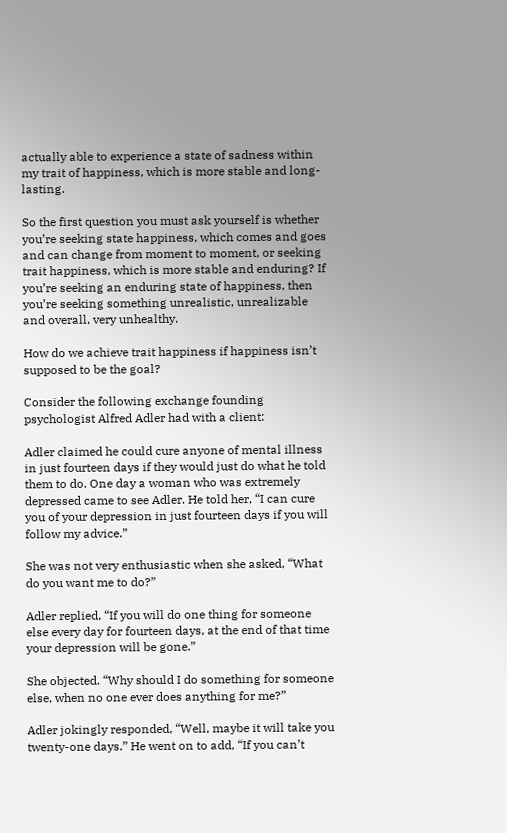actually able to experience a state of sadness within my trait of happiness, which is more stable and long-lasting.

So the first question you must ask yourself is whether you’re seeking state happiness, which comes and goes and can change from moment to moment, or seeking trait happiness, which is more stable and enduring? If you’re seeking an enduring state of happiness, then you’re seeking something unrealistic, unrealizable and overall, very unhealthy.

How do we achieve trait happiness if happiness isn’t supposed to be the goal?

Consider the following exchange founding psychologist Alfred Adler had with a client:

Adler claimed he could cure anyone of mental illness in just fourteen days if they would just do what he told them to do. One day a woman who was extremely depressed came to see Adler. He told her, “I can cure you of your depression in just fourteen days if you will follow my advice.”

She was not very enthusiastic when she asked, “What do you want me to do?”

Adler replied, “If you will do one thing for someone else every day for fourteen days, at the end of that time your depression will be gone.”

She objected. “Why should I do something for someone else, when no one ever does anything for me?”

Adler jokingly responded, “Well, maybe it will take you twenty-one days.” He went on to add, “If you can’t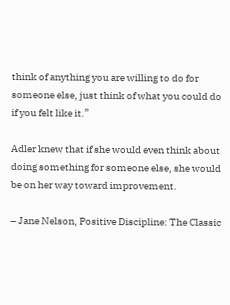think of anything you are willing to do for someone else, just think of what you could do if you felt like it.”

Adler knew that if she would even think about doing something for someone else, she would be on her way toward improvement.

– Jane Nelson, Positive Discipline: The Classic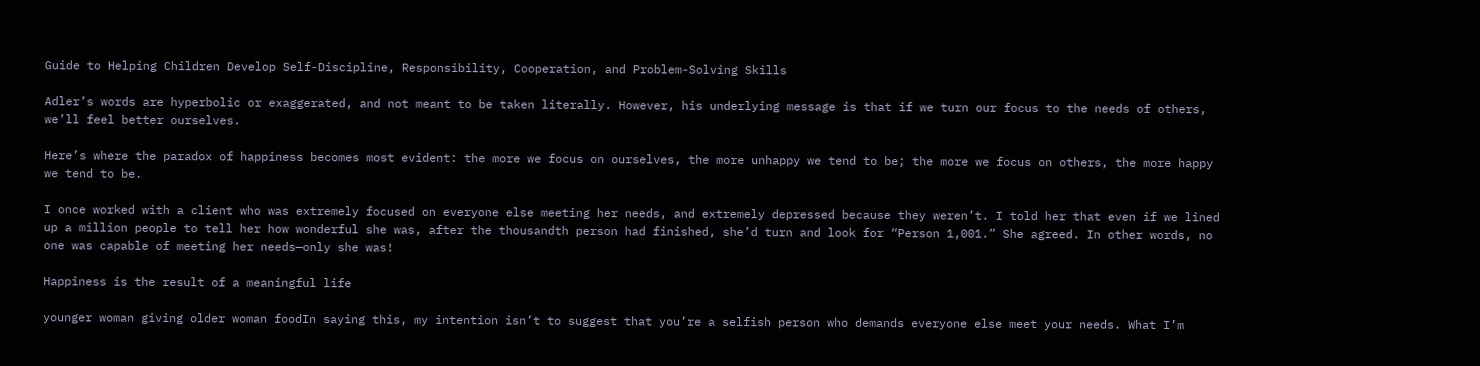Guide to Helping Children Develop Self-Discipline, Responsibility, Cooperation, and Problem-Solving Skills

Adler’s words are hyperbolic or exaggerated, and not meant to be taken literally. However, his underlying message is that if we turn our focus to the needs of others, we’ll feel better ourselves.

Here’s where the paradox of happiness becomes most evident: the more we focus on ourselves, the more unhappy we tend to be; the more we focus on others, the more happy we tend to be.

I once worked with a client who was extremely focused on everyone else meeting her needs, and extremely depressed because they weren’t. I told her that even if we lined up a million people to tell her how wonderful she was, after the thousandth person had finished, she’d turn and look for “Person 1,001.” She agreed. In other words, no one was capable of meeting her needs—only she was!

Happiness is the result of a meaningful life

younger woman giving older woman foodIn saying this, my intention isn’t to suggest that you’re a selfish person who demands everyone else meet your needs. What I’m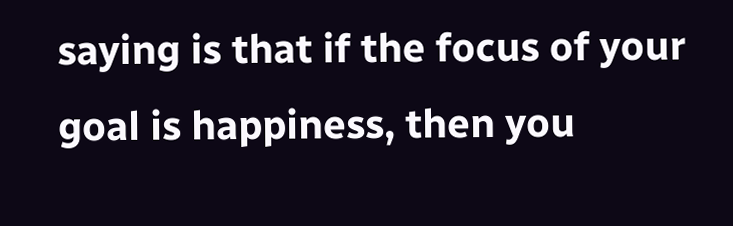saying is that if the focus of your goal is happiness, then you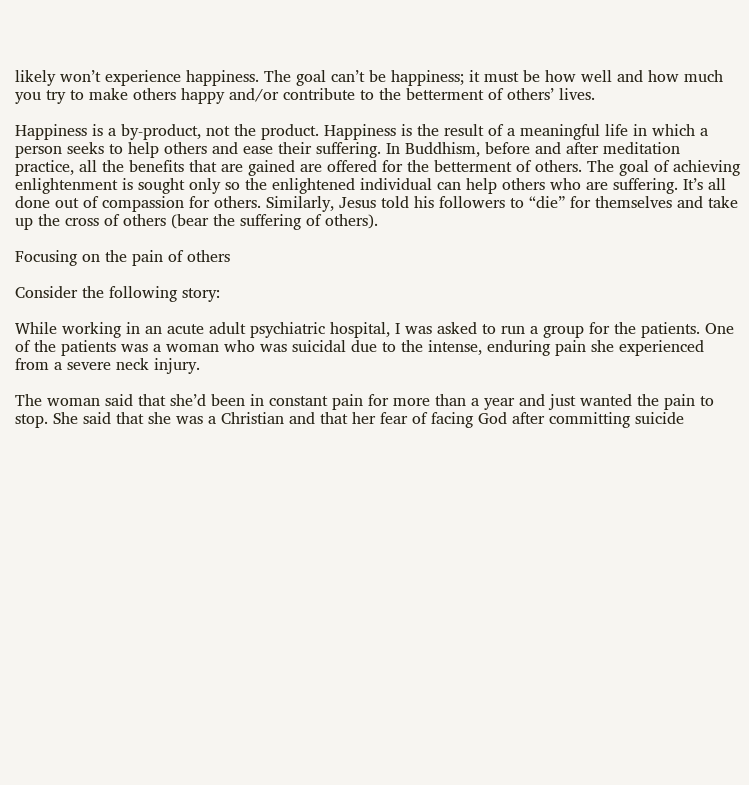likely won’t experience happiness. The goal can’t be happiness; it must be how well and how much you try to make others happy and/or contribute to the betterment of others’ lives.

Happiness is a by-product, not the product. Happiness is the result of a meaningful life in which a person seeks to help others and ease their suffering. In Buddhism, before and after meditation practice, all the benefits that are gained are offered for the betterment of others. The goal of achieving enlightenment is sought only so the enlightened individual can help others who are suffering. It’s all done out of compassion for others. Similarly, Jesus told his followers to “die” for themselves and take up the cross of others (bear the suffering of others).

Focusing on the pain of others

Consider the following story:

While working in an acute adult psychiatric hospital, I was asked to run a group for the patients. One of the patients was a woman who was suicidal due to the intense, enduring pain she experienced from a severe neck injury.

The woman said that she’d been in constant pain for more than a year and just wanted the pain to stop. She said that she was a Christian and that her fear of facing God after committing suicide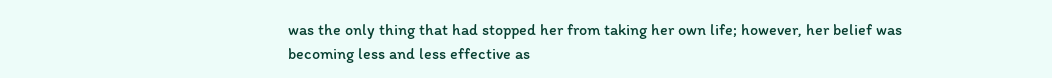was the only thing that had stopped her from taking her own life; however, her belief was becoming less and less effective as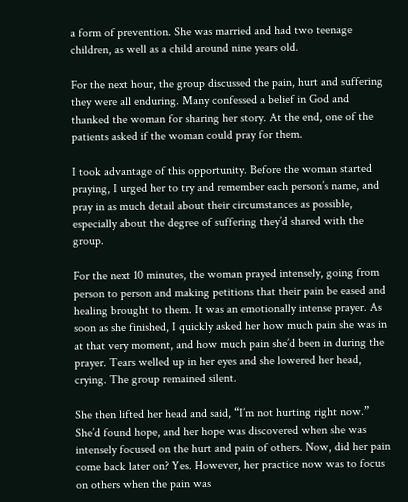a form of prevention. She was married and had two teenage children, as well as a child around nine years old.

For the next hour, the group discussed the pain, hurt and suffering they were all enduring. Many confessed a belief in God and thanked the woman for sharing her story. At the end, one of the patients asked if the woman could pray for them.

I took advantage of this opportunity. Before the woman started praying, I urged her to try and remember each person’s name, and pray in as much detail about their circumstances as possible, especially about the degree of suffering they’d shared with the group.

For the next 10 minutes, the woman prayed intensely, going from person to person and making petitions that their pain be eased and healing brought to them. It was an emotionally intense prayer. As soon as she finished, I quickly asked her how much pain she was in at that very moment, and how much pain she’d been in during the prayer. Tears welled up in her eyes and she lowered her head, crying. The group remained silent.

She then lifted her head and said, “I’m not hurting right now.” She’d found hope, and her hope was discovered when she was intensely focused on the hurt and pain of others. Now, did her pain come back later on? Yes. However, her practice now was to focus on others when the pain was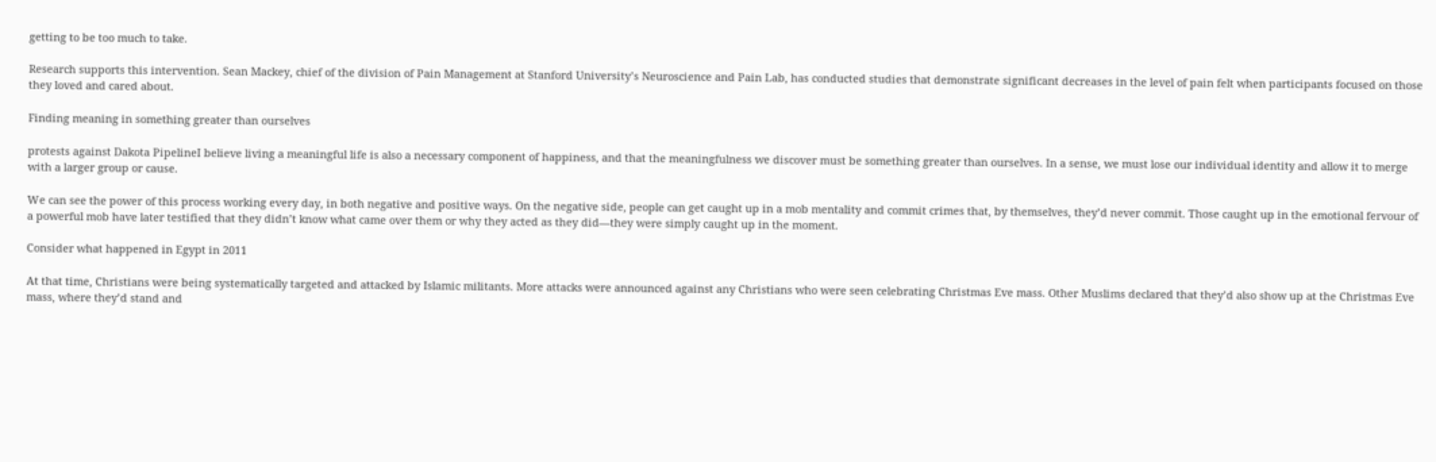getting to be too much to take.

Research supports this intervention. Sean Mackey, chief of the division of Pain Management at Stanford University’s Neuroscience and Pain Lab, has conducted studies that demonstrate significant decreases in the level of pain felt when participants focused on those they loved and cared about.

Finding meaning in something greater than ourselves

protests against Dakota PipelineI believe living a meaningful life is also a necessary component of happiness, and that the meaningfulness we discover must be something greater than ourselves. In a sense, we must lose our individual identity and allow it to merge with a larger group or cause.

We can see the power of this process working every day, in both negative and positive ways. On the negative side, people can get caught up in a mob mentality and commit crimes that, by themselves, they’d never commit. Those caught up in the emotional fervour of a powerful mob have later testified that they didn’t know what came over them or why they acted as they did—they were simply caught up in the moment.

Consider what happened in Egypt in 2011

At that time, Christians were being systematically targeted and attacked by Islamic militants. More attacks were announced against any Christians who were seen celebrating Christmas Eve mass. Other Muslims declared that they’d also show up at the Christmas Eve mass, where they’d stand and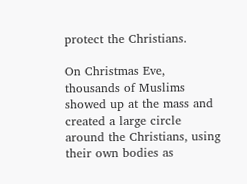protect the Christians.

On Christmas Eve, thousands of Muslims showed up at the mass and created a large circle around the Christians, using their own bodies as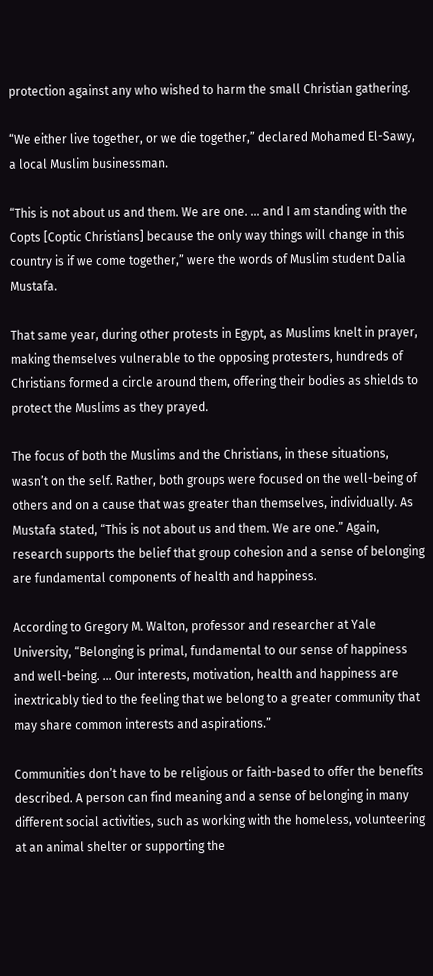protection against any who wished to harm the small Christian gathering.

“We either live together, or we die together,” declared Mohamed El-Sawy, a local Muslim businessman.

“This is not about us and them. We are one. … and I am standing with the Copts [Coptic Christians] because the only way things will change in this country is if we come together,” were the words of Muslim student Dalia Mustafa.

That same year, during other protests in Egypt, as Muslims knelt in prayer, making themselves vulnerable to the opposing protesters, hundreds of Christians formed a circle around them, offering their bodies as shields to protect the Muslims as they prayed.

The focus of both the Muslims and the Christians, in these situations, wasn’t on the self. Rather, both groups were focused on the well-being of others and on a cause that was greater than themselves, individually. As Mustafa stated, “This is not about us and them. We are one.” Again, research supports the belief that group cohesion and a sense of belonging are fundamental components of health and happiness.

According to Gregory M. Walton, professor and researcher at Yale University, “Belonging is primal, fundamental to our sense of happiness and well-being. … Our interests, motivation, health and happiness are inextricably tied to the feeling that we belong to a greater community that may share common interests and aspirations.”

Communities don’t have to be religious or faith-based to offer the benefits described. A person can find meaning and a sense of belonging in many different social activities, such as working with the homeless, volunteering at an animal shelter or supporting the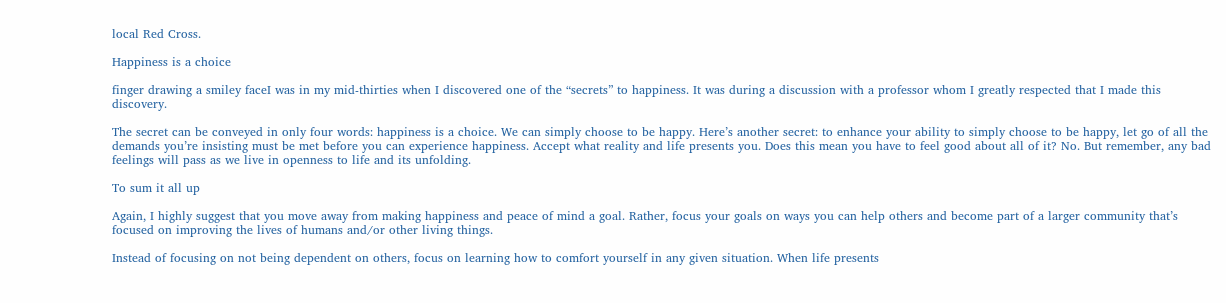local Red Cross.

Happiness is a choice

finger drawing a smiley faceI was in my mid-thirties when I discovered one of the “secrets” to happiness. It was during a discussion with a professor whom I greatly respected that I made this discovery.

The secret can be conveyed in only four words: happiness is a choice. We can simply choose to be happy. Here’s another secret: to enhance your ability to simply choose to be happy, let go of all the demands you’re insisting must be met before you can experience happiness. Accept what reality and life presents you. Does this mean you have to feel good about all of it? No. But remember, any bad feelings will pass as we live in openness to life and its unfolding.

To sum it all up

Again, I highly suggest that you move away from making happiness and peace of mind a goal. Rather, focus your goals on ways you can help others and become part of a larger community that’s focused on improving the lives of humans and/or other living things.

Instead of focusing on not being dependent on others, focus on learning how to comfort yourself in any given situation. When life presents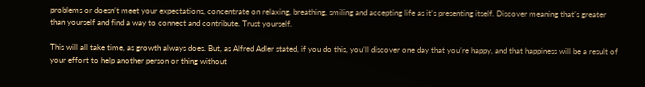problems or doesn’t meet your expectations, concentrate on relaxing, breathing, smiling and accepting life as it’s presenting itself. Discover meaning that’s greater than yourself and find a way to connect and contribute. Trust yourself.

This will all take time, as growth always does. But, as Alfred Adler stated, if you do this, you’ll discover one day that you’re happy, and that happiness will be a result of your effort to help another person or thing without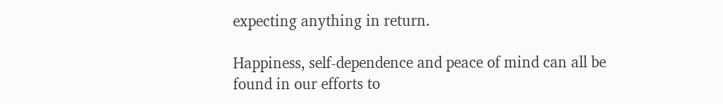expecting anything in return.

Happiness, self-dependence and peace of mind can all be found in our efforts to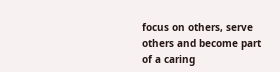focus on others, serve others and become part of a caring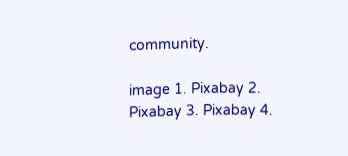community.

image 1. Pixabay 2. Pixabay 3. Pixabay 4.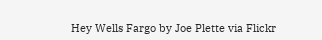Hey Wells Fargo by Joe Plette via Flickr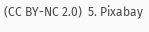(CC BY-NC 2.0)  5. Pixabay